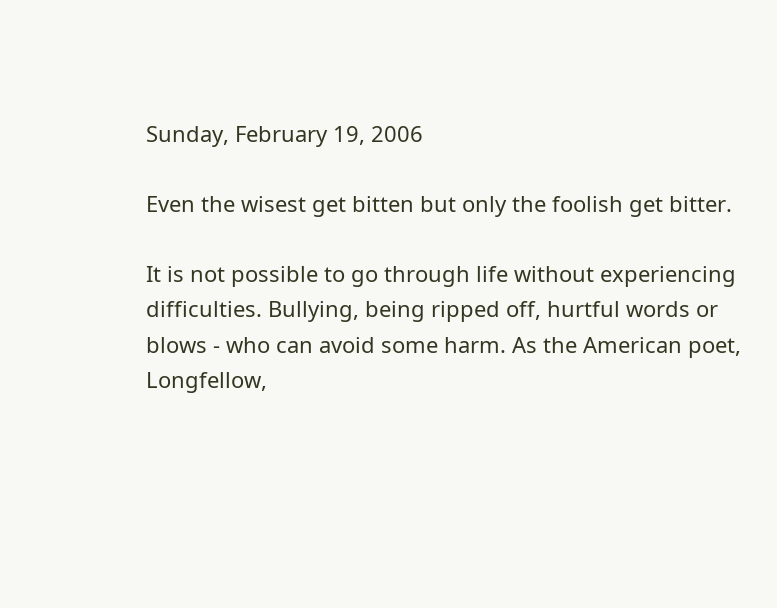Sunday, February 19, 2006

Even the wisest get bitten but only the foolish get bitter.

It is not possible to go through life without experiencing difficulties. Bullying, being ripped off, hurtful words or blows - who can avoid some harm. As the American poet, Longfellow,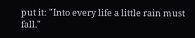put it: "Into every life a little rain must fall."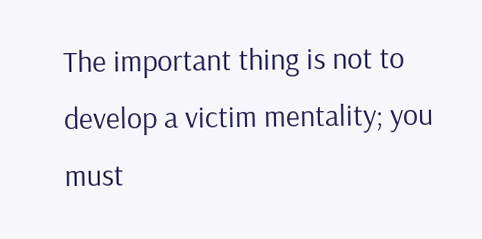The important thing is not to develop a victim mentality; you must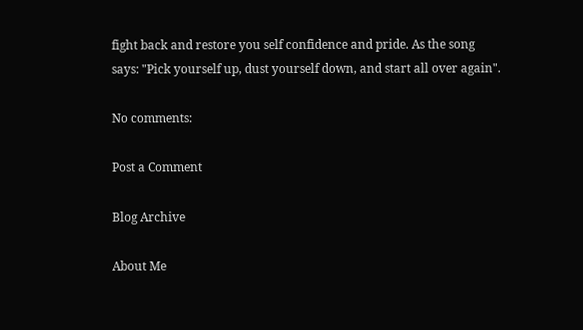fight back and restore you self confidence and pride. As the song says: "Pick yourself up, dust yourself down, and start all over again".

No comments:

Post a Comment

Blog Archive

About Me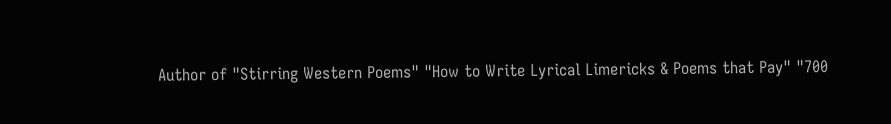Author of "Stirring Western Poems" "How to Write Lyrical Limericks & Poems that Pay" "700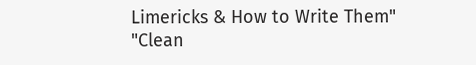Limericks & How to Write Them"
"Clean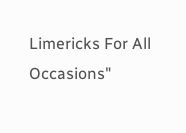Limericks For All Occasions"